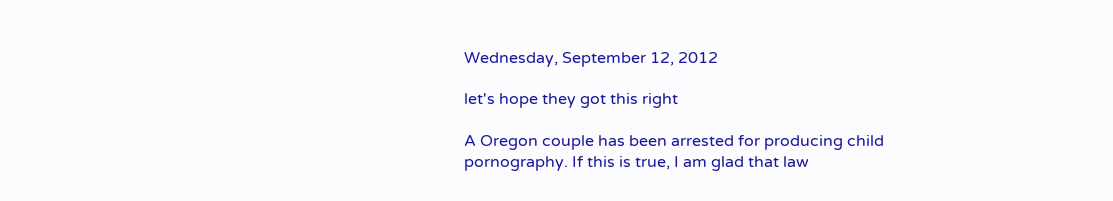Wednesday, September 12, 2012

let's hope they got this right

A Oregon couple has been arrested for producing child pornography. If this is true, I am glad that law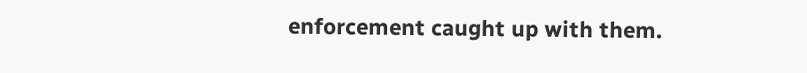enforcement caught up with them.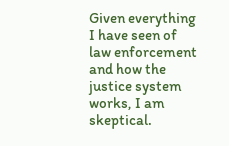Given everything I have seen of law enforcement and how the justice system works, I am skeptical.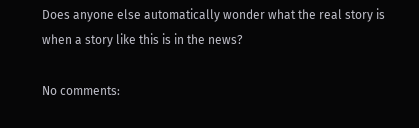Does anyone else automatically wonder what the real story is when a story like this is in the news?

No comments: